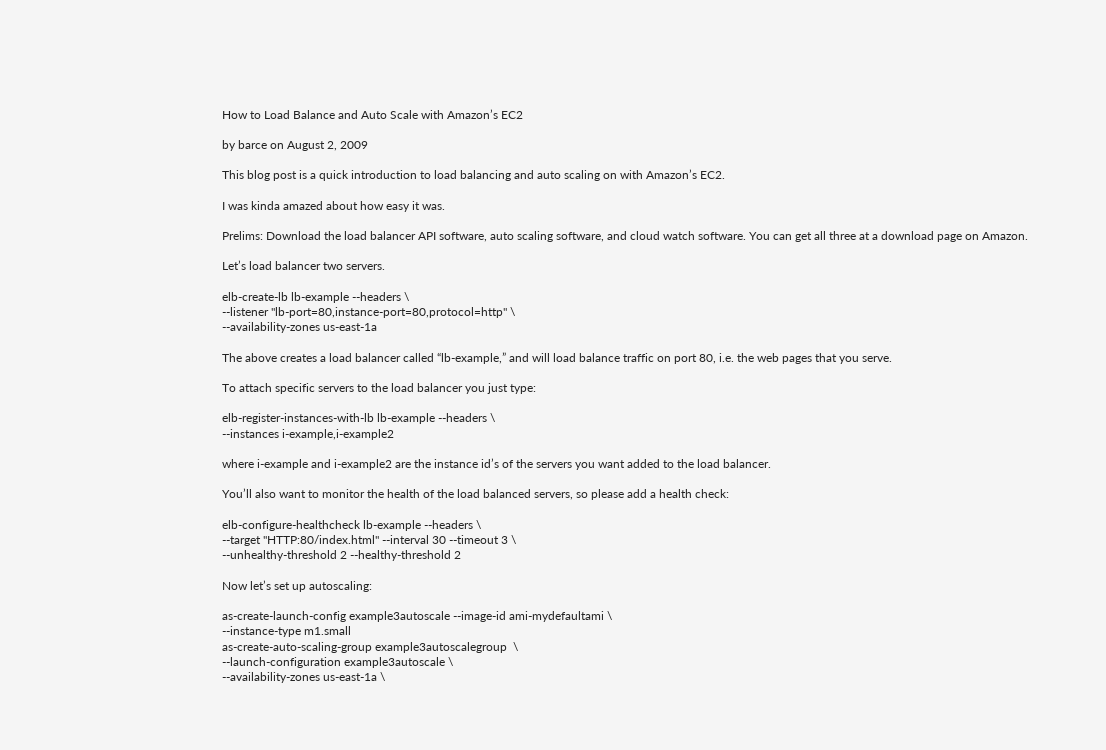How to Load Balance and Auto Scale with Amazon’s EC2

by barce on August 2, 2009

This blog post is a quick introduction to load balancing and auto scaling on with Amazon’s EC2.

I was kinda amazed about how easy it was.

Prelims: Download the load balancer API software, auto scaling software, and cloud watch software. You can get all three at a download page on Amazon.

Let’s load balancer two servers.

elb-create-lb lb-example --headers \
--listener "lb-port=80,instance-port=80,protocol=http" \
--availability-zones us-east-1a

The above creates a load balancer called “lb-example,” and will load balance traffic on port 80, i.e. the web pages that you serve.

To attach specific servers to the load balancer you just type:

elb-register-instances-with-lb lb-example --headers \
--instances i-example,i-example2

where i-example and i-example2 are the instance id’s of the servers you want added to the load balancer.

You’ll also want to monitor the health of the load balanced servers, so please add a health check:

elb-configure-healthcheck lb-example --headers \
--target "HTTP:80/index.html" --interval 30 --timeout 3 \
--unhealthy-threshold 2 --healthy-threshold 2

Now let’s set up autoscaling:

as-create-launch-config example3autoscale --image-id ami-mydefaultami \
--instance-type m1.small
as-create-auto-scaling-group example3autoscalegroup  \
--launch-configuration example3autoscale \
--availability-zones us-east-1a \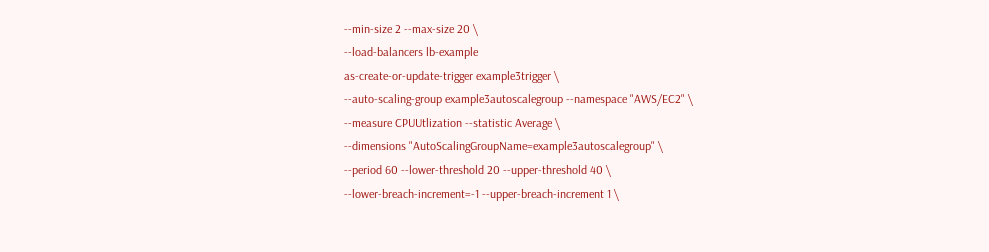--min-size 2 --max-size 20 \
--load-balancers lb-example
as-create-or-update-trigger example3trigger \
--auto-scaling-group example3autoscalegroup --namespace "AWS/EC2" \
--measure CPUUtlization --statistic Average \
--dimensions "AutoScalingGroupName=example3autoscalegroup" \
--period 60 --lower-threshold 20 --upper-threshold 40 \
--lower-breach-increment=-1 --upper-breach-increment 1 \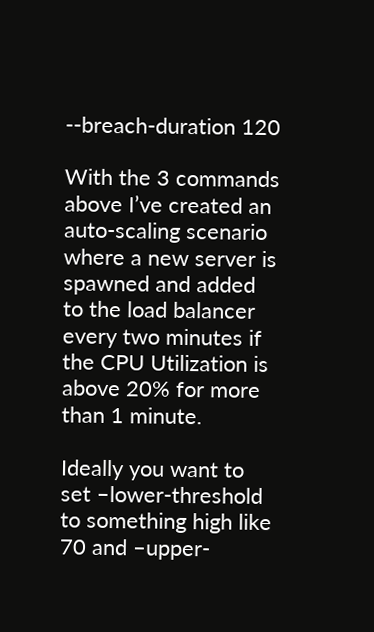--breach-duration 120

With the 3 commands above I’ve created an auto-scaling scenario where a new server is spawned and added to the load balancer every two minutes if the CPU Utilization is above 20% for more than 1 minute.

Ideally you want to set –lower-threshold to something high like 70 and –upper-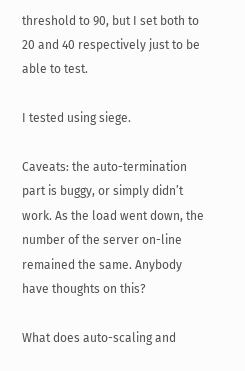threshold to 90, but I set both to 20 and 40 respectively just to be able to test.

I tested using siege.

Caveats: the auto-termination part is buggy, or simply didn’t work. As the load went down, the number of the server on-line remained the same. Anybody have thoughts on this?

What does auto-scaling and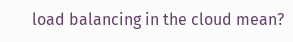load balancing in the cloud mean?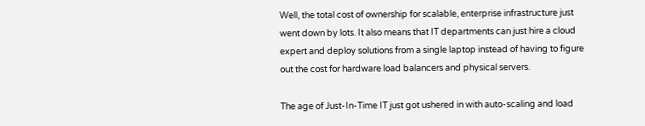Well, the total cost of ownership for scalable, enterprise infrastructure just went down by lots. It also means that IT departments can just hire a cloud expert and deploy solutions from a single laptop instead of having to figure out the cost for hardware load balancers and physical servers.

The age of Just-In-Time IT just got ushered in with auto-scaling and load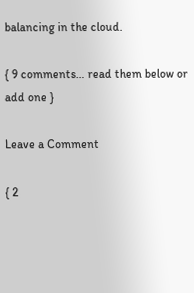balancing in the cloud.

{ 9 comments… read them below or add one }

Leave a Comment

{ 2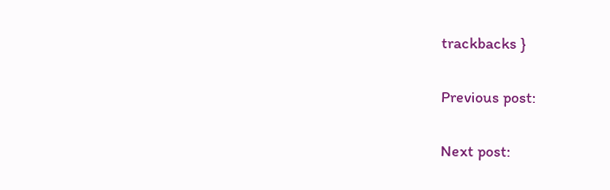trackbacks }

Previous post:

Next post: